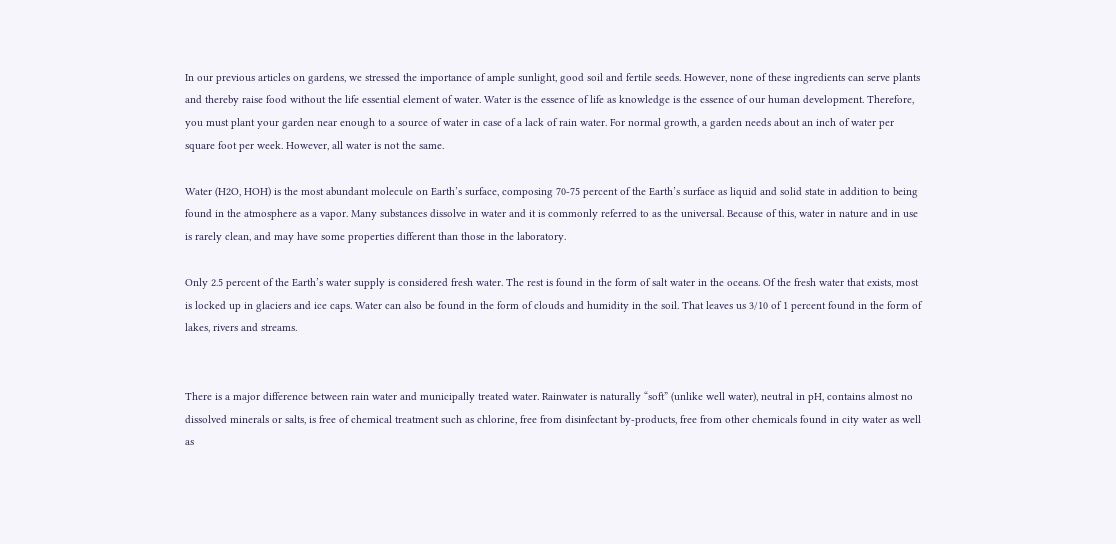In our previous articles on gardens, we stressed the importance of ample sunlight, good soil and fertile seeds. However, none of these ingredients can serve plants and thereby raise food without the life essential element of water. Water is the essence of life as knowledge is the essence of our human development. Therefore, you must plant your garden near enough to a source of water in case of a lack of rain water. For normal growth, a garden needs about an inch of water per square foot per week. However, all water is not the same.

Water (H2O, HOH) is the most abundant molecule on Earth’s surface, composing 70-75 percent of the Earth’s surface as liquid and solid state in addition to being found in the atmosphere as a vapor. Many substances dissolve in water and it is commonly referred to as the universal. Because of this, water in nature and in use is rarely clean, and may have some properties different than those in the laboratory.

Only 2.5 percent of the Earth’s water supply is considered fresh water. The rest is found in the form of salt water in the oceans. Of the fresh water that exists, most is locked up in glaciers and ice caps. Water can also be found in the form of clouds and humidity in the soil. That leaves us 3/10 of 1 percent found in the form of lakes, rivers and streams.


There is a major difference between rain water and municipally treated water. Rainwater is naturally “soft” (unlike well water), neutral in pH, contains almost no dissolved minerals or salts, is free of chemical treatment such as chlorine, free from disinfectant by-products, free from other chemicals found in city water as well as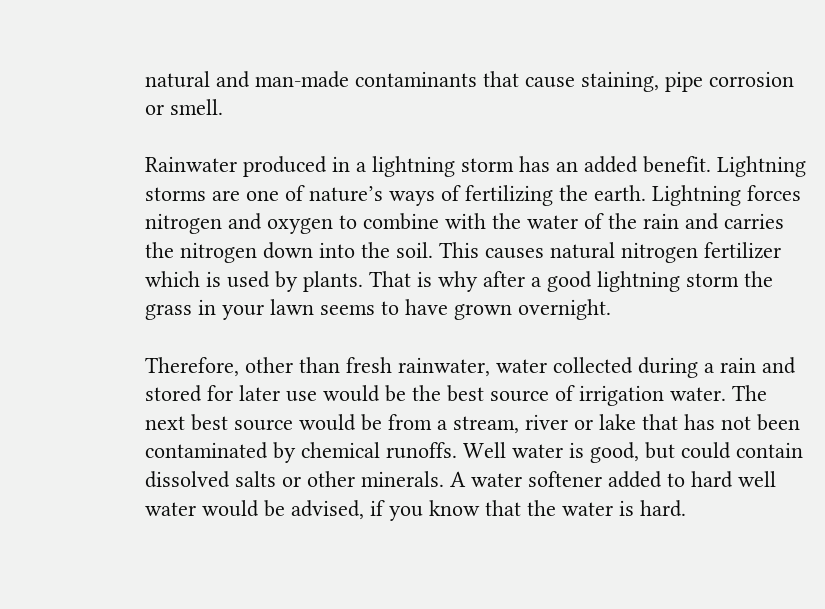natural and man-made contaminants that cause staining, pipe corrosion or smell.

Rainwater produced in a lightning storm has an added benefit. Lightning storms are one of nature’s ways of fertilizing the earth. Lightning forces nitrogen and oxygen to combine with the water of the rain and carries the nitrogen down into the soil. This causes natural nitrogen fertilizer which is used by plants. That is why after a good lightning storm the grass in your lawn seems to have grown overnight.

Therefore, other than fresh rainwater, water collected during a rain and stored for later use would be the best source of irrigation water. The next best source would be from a stream, river or lake that has not been contaminated by chemical runoffs. Well water is good, but could contain dissolved salts or other minerals. A water softener added to hard well water would be advised, if you know that the water is hard.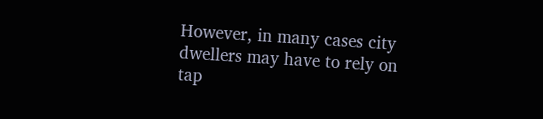However, in many cases city dwellers may have to rely on tap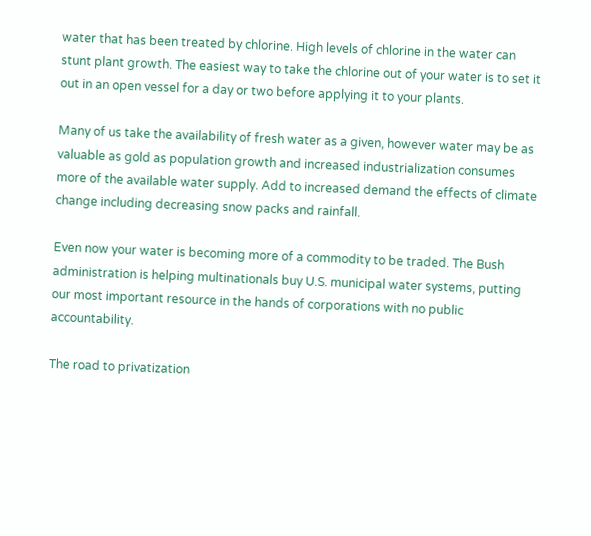water that has been treated by chlorine. High levels of chlorine in the water can stunt plant growth. The easiest way to take the chlorine out of your water is to set it out in an open vessel for a day or two before applying it to your plants.

Many of us take the availability of fresh water as a given, however water may be as valuable as gold as population growth and increased industrialization consumes more of the available water supply. Add to increased demand the effects of climate change including decreasing snow packs and rainfall.

Even now your water is becoming more of a commodity to be traded. The Bush administration is helping multinationals buy U.S. municipal water systems, putting our most important resource in the hands of corporations with no public accountability.

The road to privatization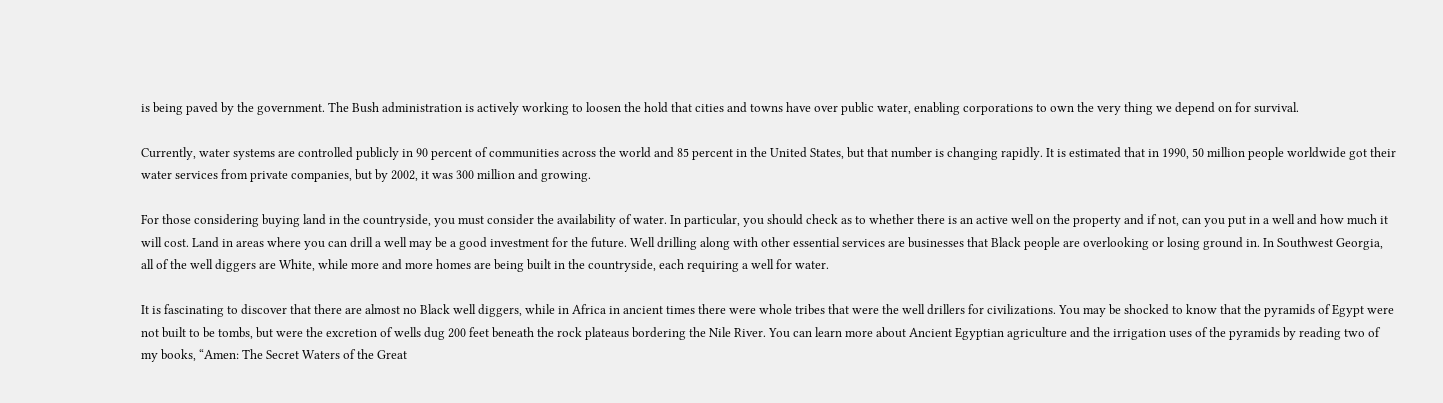is being paved by the government. The Bush administration is actively working to loosen the hold that cities and towns have over public water, enabling corporations to own the very thing we depend on for survival.

Currently, water systems are controlled publicly in 90 percent of communities across the world and 85 percent in the United States, but that number is changing rapidly. It is estimated that in 1990, 50 million people worldwide got their water services from private companies, but by 2002, it was 300 million and growing.

For those considering buying land in the countryside, you must consider the availability of water. In particular, you should check as to whether there is an active well on the property and if not, can you put in a well and how much it will cost. Land in areas where you can drill a well may be a good investment for the future. Well drilling along with other essential services are businesses that Black people are overlooking or losing ground in. In Southwest Georgia, all of the well diggers are White, while more and more homes are being built in the countryside, each requiring a well for water.

It is fascinating to discover that there are almost no Black well diggers, while in Africa in ancient times there were whole tribes that were the well drillers for civilizations. You may be shocked to know that the pyramids of Egypt were not built to be tombs, but were the excretion of wells dug 200 feet beneath the rock plateaus bordering the Nile River. You can learn more about Ancient Egyptian agriculture and the irrigation uses of the pyramids by reading two of my books, “Amen: The Secret Waters of the Great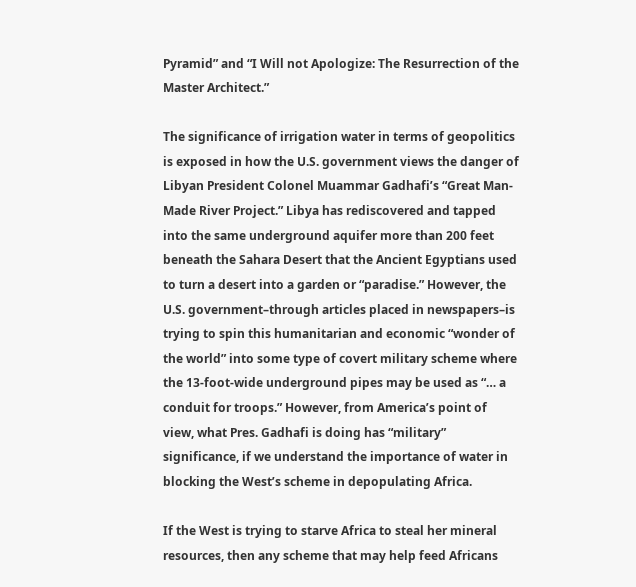Pyramid” and “I Will not Apologize: The Resurrection of the Master Architect.”

The significance of irrigation water in terms of geopolitics is exposed in how the U.S. government views the danger of Libyan President Colonel Muammar Gadhafi’s “Great Man-Made River Project.” Libya has rediscovered and tapped into the same underground aquifer more than 200 feet beneath the Sahara Desert that the Ancient Egyptians used to turn a desert into a garden or “paradise.” However, the U.S. government–through articles placed in newspapers–is trying to spin this humanitarian and economic “wonder of the world” into some type of covert military scheme where the 13-foot-wide underground pipes may be used as “… a conduit for troops.” However, from America’s point of view, what Pres. Gadhafi is doing has “military” significance, if we understand the importance of water in blocking the West’s scheme in depopulating Africa.

If the West is trying to starve Africa to steal her mineral resources, then any scheme that may help feed Africans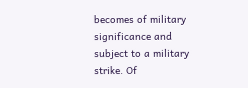becomes of military significance and subject to a military strike. Of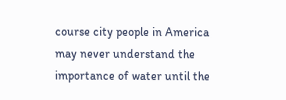course city people in America may never understand the importance of water until the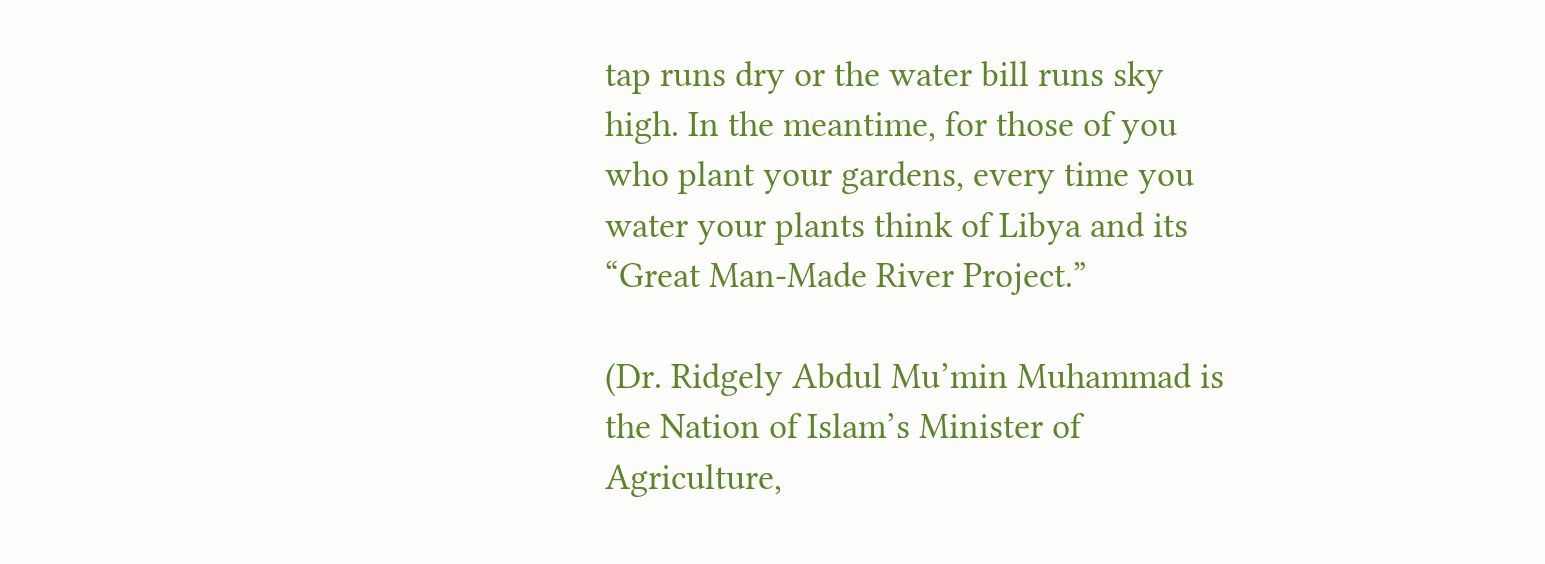tap runs dry or the water bill runs sky high. In the meantime, for those of you who plant your gardens, every time you water your plants think of Libya and its “Great Man-Made River Project.”

(Dr. Ridgely Abdul Mu’min Muhammad is the Nation of Islam’s Minister of Agriculture,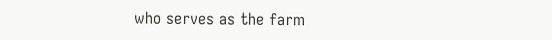who serves as the farm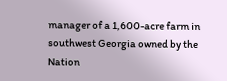manager of a 1,600-acre farm in southwest Georgia owned by the Nation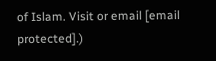of Islam. Visit or email [email protected].)